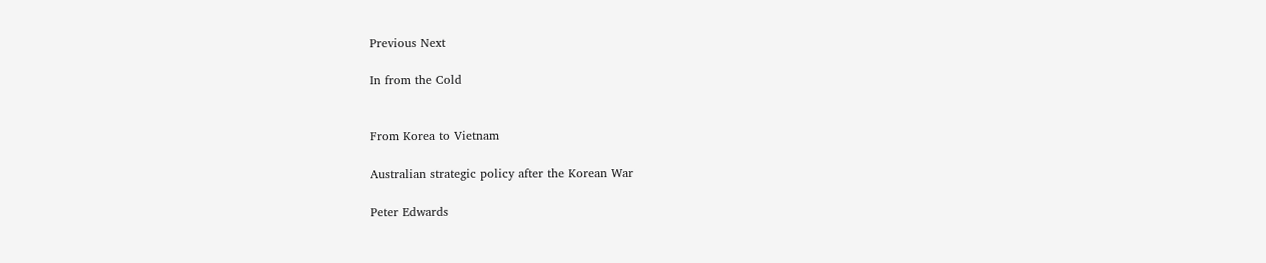Previous Next

In from the Cold


From Korea to Vietnam

Australian strategic policy after the Korean War

Peter Edwards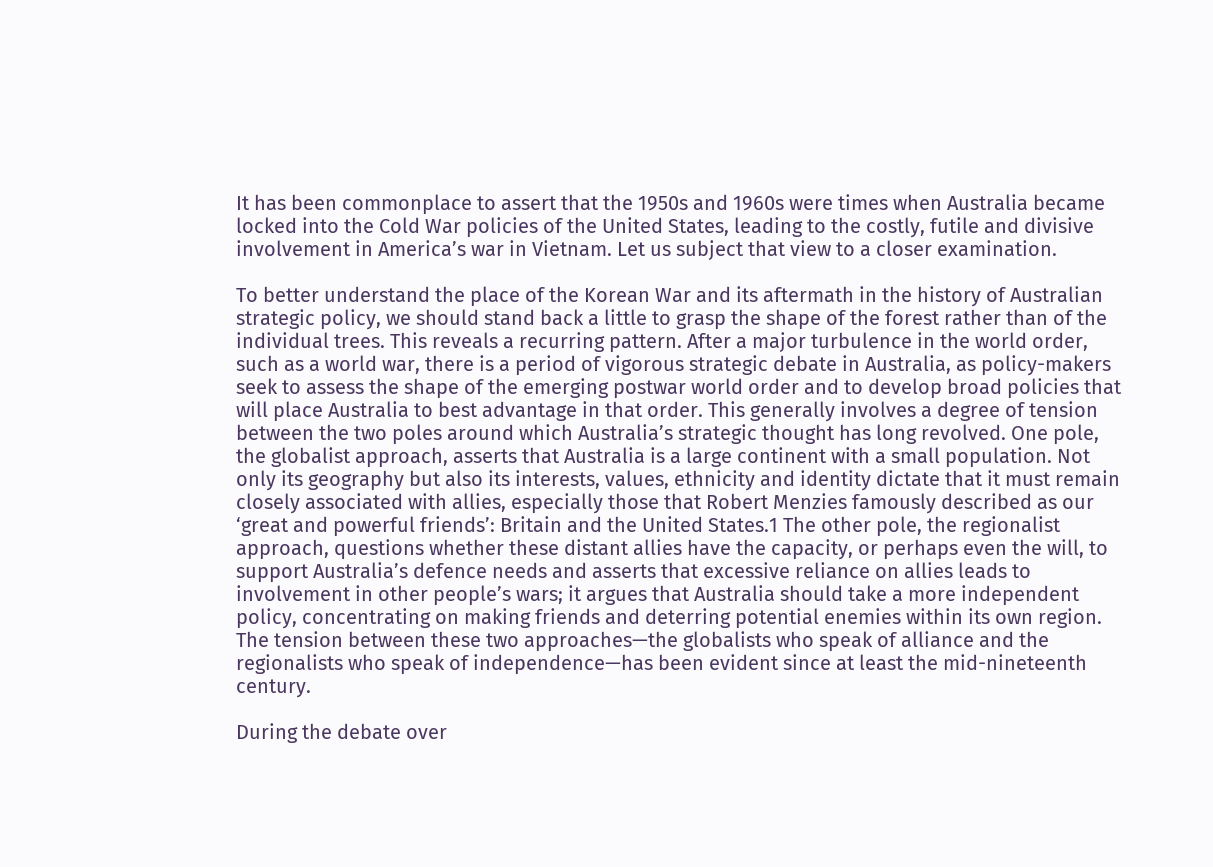It has been commonplace to assert that the 1950s and 1960s were times when Australia became locked into the Cold War policies of the United States, leading to the costly, futile and divisive involvement in America’s war in Vietnam. Let us subject that view to a closer examination.

To better understand the place of the Korean War and its aftermath in the history of Australian strategic policy, we should stand back a little to grasp the shape of the forest rather than of the individual trees. This reveals a recurring pattern. After a major turbulence in the world order, such as a world war, there is a period of vigorous strategic debate in Australia, as policy-makers seek to assess the shape of the emerging postwar world order and to develop broad policies that will place Australia to best advantage in that order. This generally involves a degree of tension between the two poles around which Australia’s strategic thought has long revolved. One pole, the globalist approach, asserts that Australia is a large continent with a small population. Not only its geography but also its interests, values, ethnicity and identity dictate that it must remain closely associated with allies, especially those that Robert Menzies famously described as our ‘great and powerful friends’: Britain and the United States.1 The other pole, the regionalist approach, questions whether these distant allies have the capacity, or perhaps even the will, to support Australia’s defence needs and asserts that excessive reliance on allies leads to involvement in other people’s wars; it argues that Australia should take a more independent policy, concentrating on making friends and deterring potential enemies within its own region. The tension between these two approaches—the globalists who speak of alliance and the regionalists who speak of independence—has been evident since at least the mid-nineteenth century.

During the debate over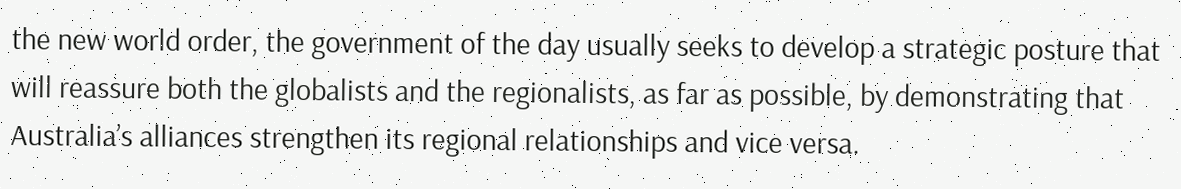the new world order, the government of the day usually seeks to develop a strategic posture that will reassure both the globalists and the regionalists, as far as possible, by demonstrating that Australia’s alliances strengthen its regional relationships and vice versa.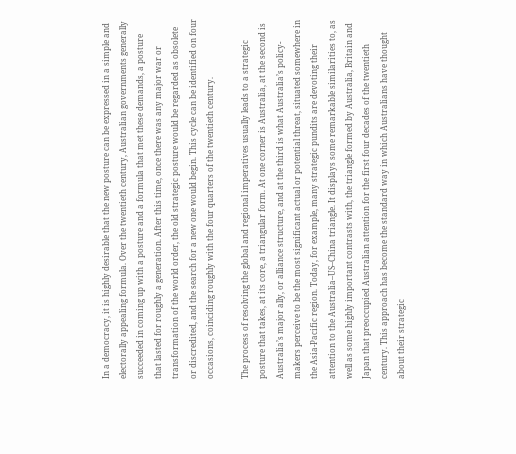In a democracy, it is highly desirable that the new posture can be expressed in a simple and electorally appealing formula. Over the twentieth century, Australian governments generally succeeded in coming up with a posture and a formula that met these demands, a posture that lasted for roughly a generation. After this time, once there was any major war or transformation of the world order, the old strategic posture would be regarded as obsolete or discredited, and the search for a new one would begin. This cycle can be identified on four occasions, coinciding roughly with the four quarters of the twentieth century.

The process of resolving the global and regional imperatives usually leads to a strategic posture that takes, at its core, a triangular form. At one corner is Australia, at the second is Australia’s major ally, or alliance structure, and at the third is what Australia’s policy-makers perceive to be the most significant actual or potential threat, situated somewhere in the Asia-Pacific region. Today, for example, many strategic pundits are devoting their attention to the Australia–US–China triangle. It displays some remarkable similarities to, as well as some highly important contrasts with, the triangle formed by Australia, Britain and Japan that preoccupied Australian attention for the first four decades of the twentieth century. This approach has become the standard way in which Australians have thought about their strategic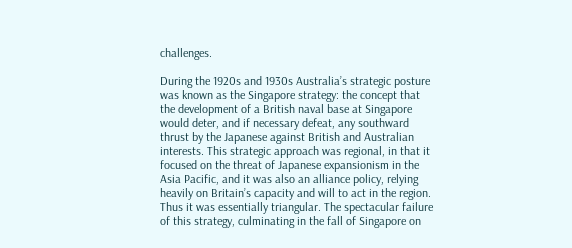challenges.

During the 1920s and 1930s Australia’s strategic posture was known as the Singapore strategy: the concept that the development of a British naval base at Singapore would deter, and if necessary defeat, any southward thrust by the Japanese against British and Australian interests. This strategic approach was regional, in that it focused on the threat of Japanese expansionism in the Asia Pacific, and it was also an alliance policy, relying heavily on Britain’s capacity and will to act in the region. Thus it was essentially triangular. The spectacular failure of this strategy, culminating in the fall of Singapore on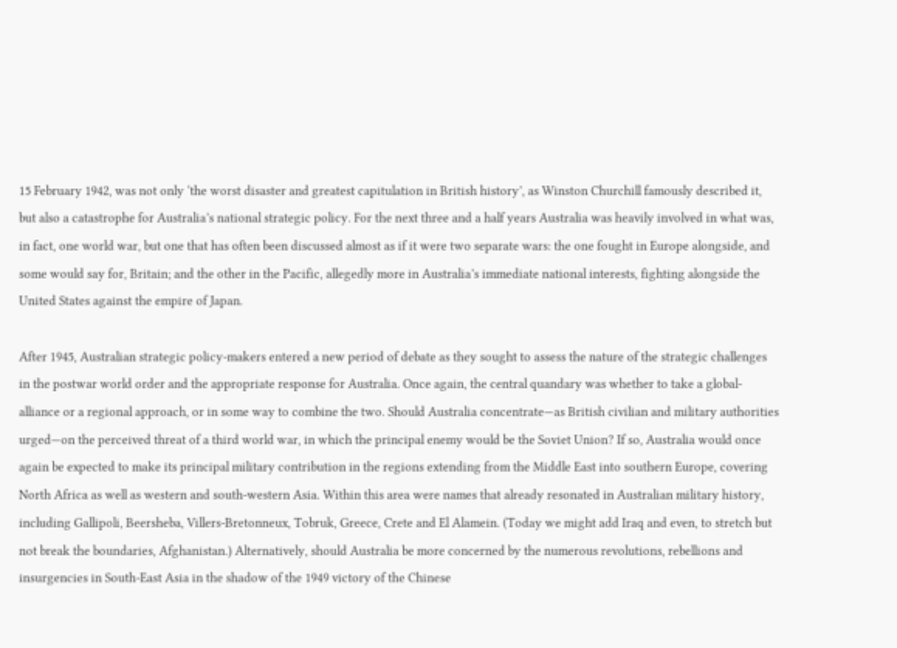15 February 1942, was not only ‘the worst disaster and greatest capitulation in British history’, as Winston Churchill famously described it, but also a catastrophe for Australia’s national strategic policy. For the next three and a half years Australia was heavily involved in what was, in fact, one world war, but one that has often been discussed almost as if it were two separate wars: the one fought in Europe alongside, and some would say for, Britain; and the other in the Pacific, allegedly more in Australia’s immediate national interests, fighting alongside the United States against the empire of Japan.

After 1945, Australian strategic policy-makers entered a new period of debate as they sought to assess the nature of the strategic challenges in the postwar world order and the appropriate response for Australia. Once again, the central quandary was whether to take a global-alliance or a regional approach, or in some way to combine the two. Should Australia concentrate—as British civilian and military authorities urged—on the perceived threat of a third world war, in which the principal enemy would be the Soviet Union? If so, Australia would once again be expected to make its principal military contribution in the regions extending from the Middle East into southern Europe, covering North Africa as well as western and south-western Asia. Within this area were names that already resonated in Australian military history, including Gallipoli, Beersheba, Villers-Bretonneux, Tobruk, Greece, Crete and El Alamein. (Today we might add Iraq and even, to stretch but not break the boundaries, Afghanistan.) Alternatively, should Australia be more concerned by the numerous revolutions, rebellions and insurgencies in South-East Asia in the shadow of the 1949 victory of the Chinese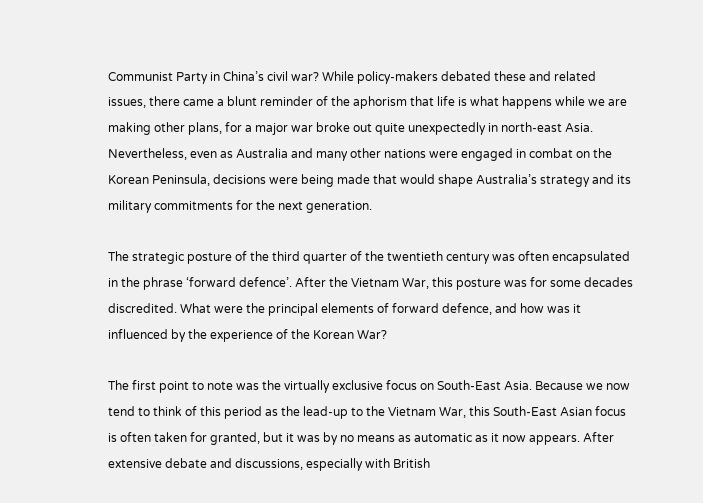Communist Party in China’s civil war? While policy-makers debated these and related issues, there came a blunt reminder of the aphorism that life is what happens while we are making other plans, for a major war broke out quite unexpectedly in north-east Asia. Nevertheless, even as Australia and many other nations were engaged in combat on the Korean Peninsula, decisions were being made that would shape Australia’s strategy and its military commitments for the next generation.

The strategic posture of the third quarter of the twentieth century was often encapsulated in the phrase ‘forward defence’. After the Vietnam War, this posture was for some decades discredited. What were the principal elements of forward defence, and how was it influenced by the experience of the Korean War?

The first point to note was the virtually exclusive focus on South-East Asia. Because we now tend to think of this period as the lead-up to the Vietnam War, this South-East Asian focus is often taken for granted, but it was by no means as automatic as it now appears. After extensive debate and discussions, especially with British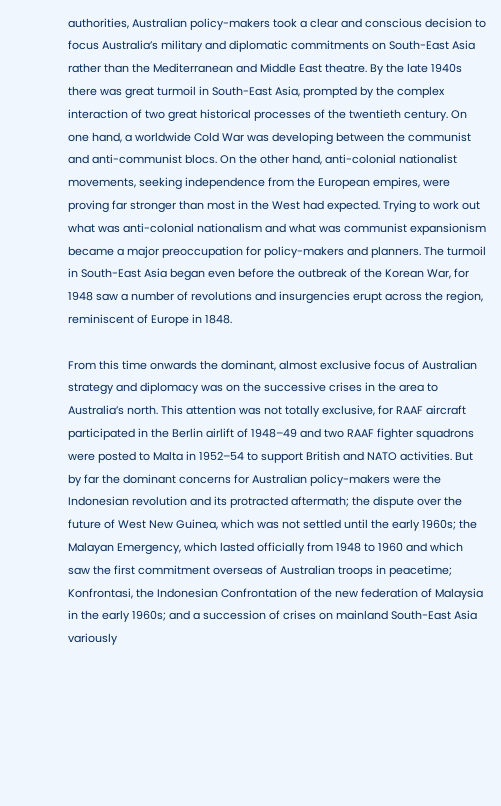authorities, Australian policy-makers took a clear and conscious decision to focus Australia’s military and diplomatic commitments on South-East Asia rather than the Mediterranean and Middle East theatre. By the late 1940s there was great turmoil in South-East Asia, prompted by the complex interaction of two great historical processes of the twentieth century. On one hand, a worldwide Cold War was developing between the communist and anti-communist blocs. On the other hand, anti-colonial nationalist movements, seeking independence from the European empires, were proving far stronger than most in the West had expected. Trying to work out what was anti-colonial nationalism and what was communist expansionism became a major preoccupation for policy-makers and planners. The turmoil in South-East Asia began even before the outbreak of the Korean War, for 1948 saw a number of revolutions and insurgencies erupt across the region, reminiscent of Europe in 1848.

From this time onwards the dominant, almost exclusive focus of Australian strategy and diplomacy was on the successive crises in the area to Australia’s north. This attention was not totally exclusive, for RAAF aircraft participated in the Berlin airlift of 1948–49 and two RAAF fighter squadrons were posted to Malta in 1952–54 to support British and NATO activities. But by far the dominant concerns for Australian policy-makers were the Indonesian revolution and its protracted aftermath; the dispute over the future of West New Guinea, which was not settled until the early 1960s; the Malayan Emergency, which lasted officially from 1948 to 1960 and which saw the first commitment overseas of Australian troops in peacetime; Konfrontasi, the Indonesian Confrontation of the new federation of Malaysia in the early 1960s; and a succession of crises on mainland South-East Asia variously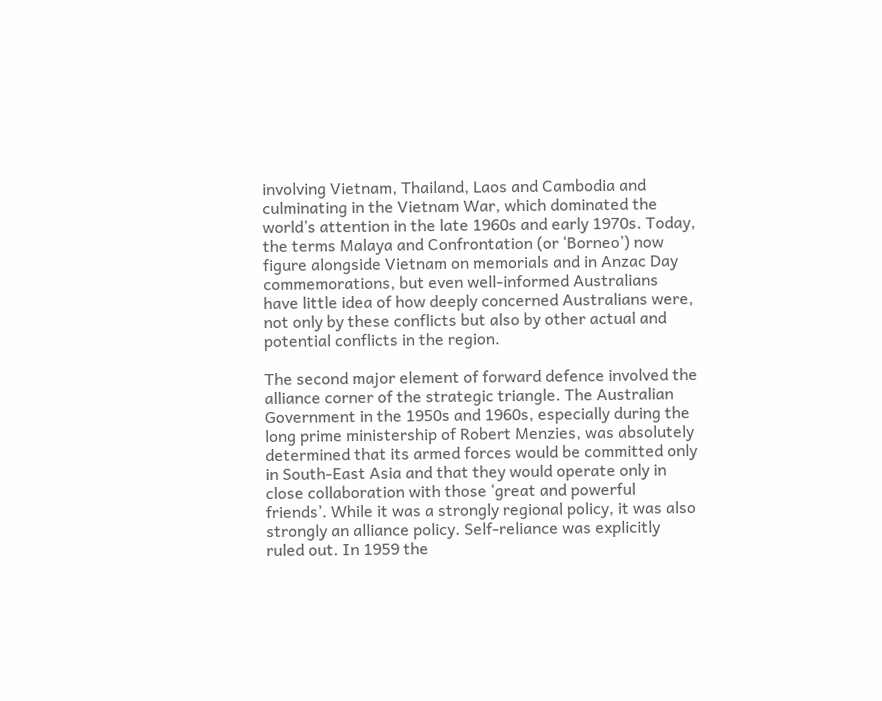involving Vietnam, Thailand, Laos and Cambodia and culminating in the Vietnam War, which dominated the world’s attention in the late 1960s and early 1970s. Today, the terms Malaya and Confrontation (or ‘Borneo’) now figure alongside Vietnam on memorials and in Anzac Day commemorations, but even well-informed Australians have little idea of how deeply concerned Australians were, not only by these conflicts but also by other actual and potential conflicts in the region.

The second major element of forward defence involved the alliance corner of the strategic triangle. The Australian Government in the 1950s and 1960s, especially during the long prime ministership of Robert Menzies, was absolutely determined that its armed forces would be committed only in South-East Asia and that they would operate only in close collaboration with those ‘great and powerful friends’. While it was a strongly regional policy, it was also strongly an alliance policy. Self-reliance was explicitly ruled out. In 1959 the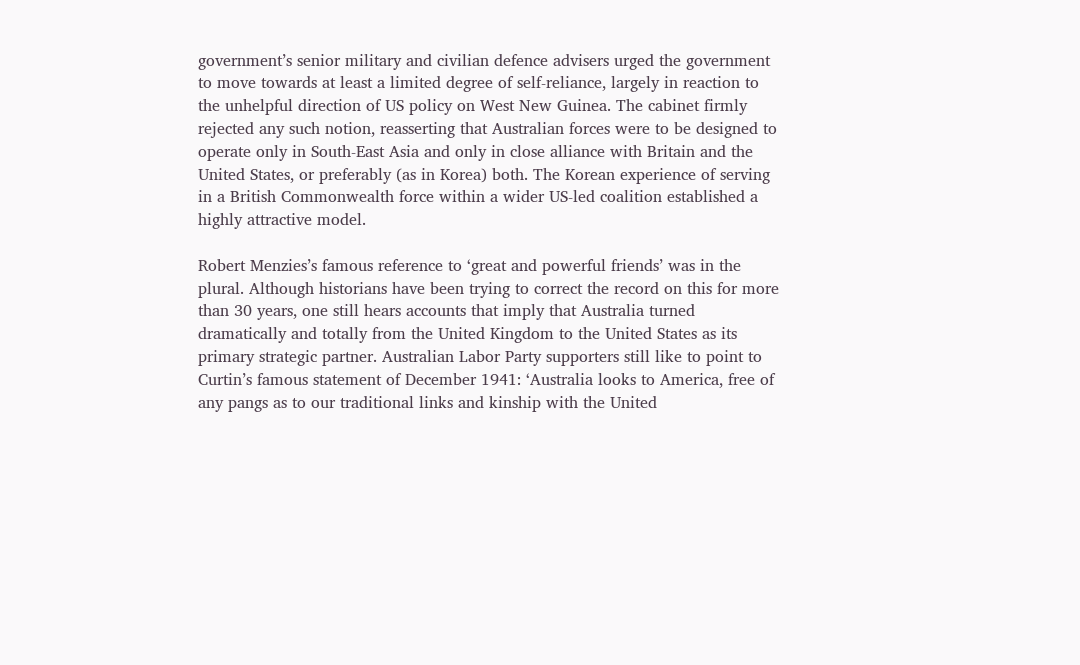government’s senior military and civilian defence advisers urged the government to move towards at least a limited degree of self-reliance, largely in reaction to the unhelpful direction of US policy on West New Guinea. The cabinet firmly rejected any such notion, reasserting that Australian forces were to be designed to operate only in South-East Asia and only in close alliance with Britain and the United States, or preferably (as in Korea) both. The Korean experience of serving in a British Commonwealth force within a wider US-led coalition established a highly attractive model.

Robert Menzies’s famous reference to ‘great and powerful friends’ was in the plural. Although historians have been trying to correct the record on this for more than 30 years, one still hears accounts that imply that Australia turned dramatically and totally from the United Kingdom to the United States as its primary strategic partner. Australian Labor Party supporters still like to point to Curtin’s famous statement of December 1941: ‘Australia looks to America, free of any pangs as to our traditional links and kinship with the United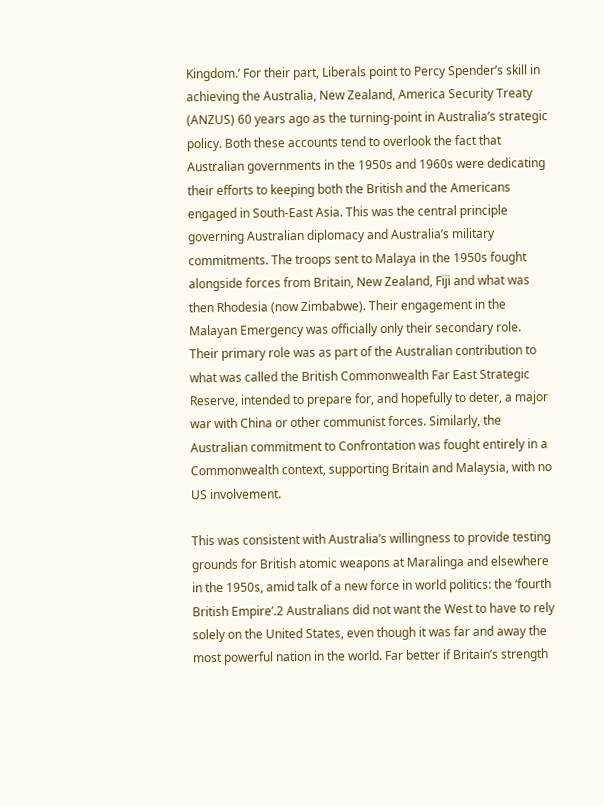Kingdom.’ For their part, Liberals point to Percy Spender’s skill in achieving the Australia, New Zealand, America Security Treaty (ANZUS) 60 years ago as the turning-point in Australia’s strategic policy. Both these accounts tend to overlook the fact that Australian governments in the 1950s and 1960s were dedicating their efforts to keeping both the British and the Americans engaged in South-East Asia. This was the central principle governing Australian diplomacy and Australia’s military commitments. The troops sent to Malaya in the 1950s fought alongside forces from Britain, New Zealand, Fiji and what was then Rhodesia (now Zimbabwe). Their engagement in the Malayan Emergency was officially only their secondary role. Their primary role was as part of the Australian contribution to what was called the British Commonwealth Far East Strategic Reserve, intended to prepare for, and hopefully to deter, a major war with China or other communist forces. Similarly, the Australian commitment to Confrontation was fought entirely in a Commonwealth context, supporting Britain and Malaysia, with no US involvement.

This was consistent with Australia’s willingness to provide testing grounds for British atomic weapons at Maralinga and elsewhere in the 1950s, amid talk of a new force in world politics: the ‘fourth British Empire’.2 Australians did not want the West to have to rely solely on the United States, even though it was far and away the most powerful nation in the world. Far better if Britain’s strength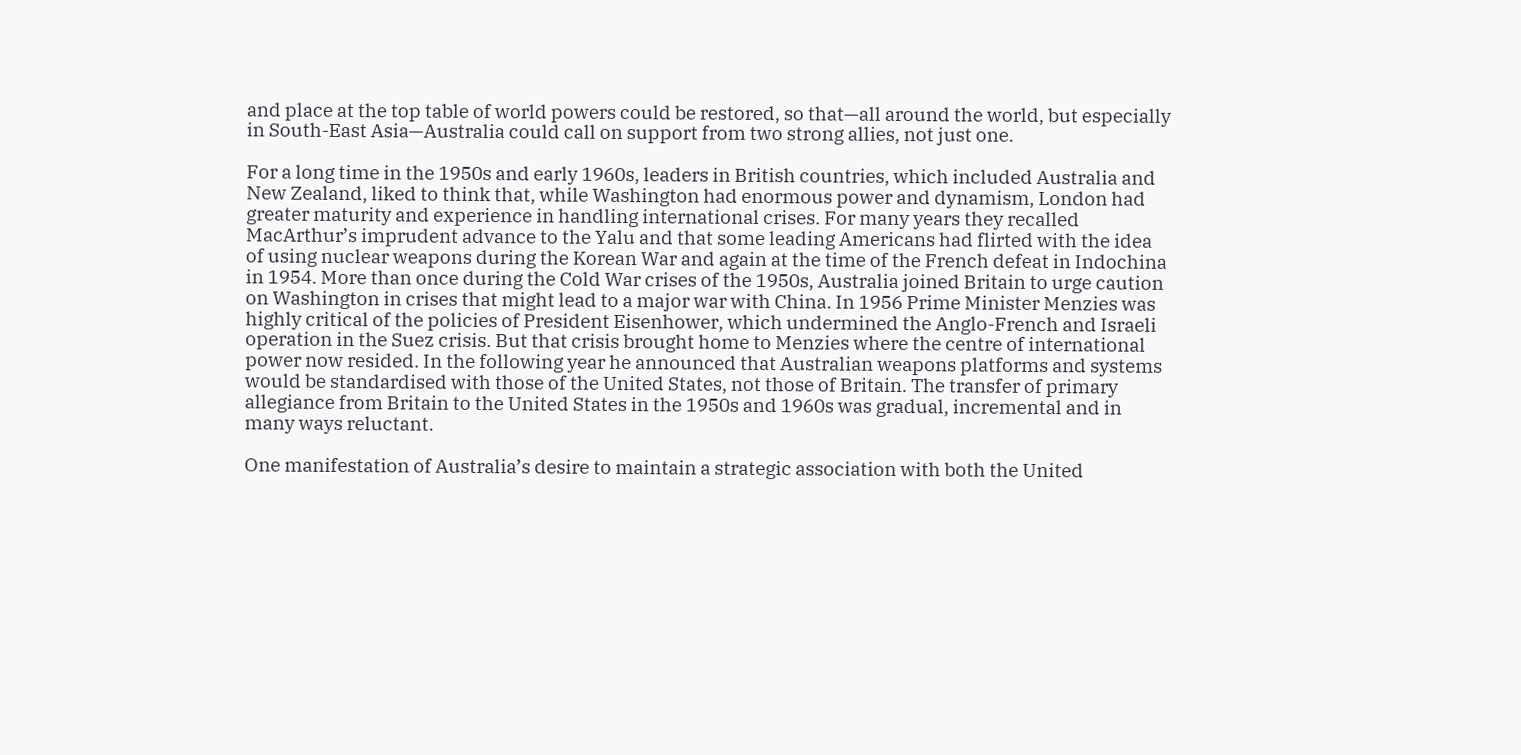and place at the top table of world powers could be restored, so that—all around the world, but especially in South-East Asia—Australia could call on support from two strong allies, not just one.

For a long time in the 1950s and early 1960s, leaders in British countries, which included Australia and New Zealand, liked to think that, while Washington had enormous power and dynamism, London had greater maturity and experience in handling international crises. For many years they recalled MacArthur’s imprudent advance to the Yalu and that some leading Americans had flirted with the idea of using nuclear weapons during the Korean War and again at the time of the French defeat in Indochina in 1954. More than once during the Cold War crises of the 1950s, Australia joined Britain to urge caution on Washington in crises that might lead to a major war with China. In 1956 Prime Minister Menzies was highly critical of the policies of President Eisenhower, which undermined the Anglo-French and Israeli operation in the Suez crisis. But that crisis brought home to Menzies where the centre of international power now resided. In the following year he announced that Australian weapons platforms and systems would be standardised with those of the United States, not those of Britain. The transfer of primary allegiance from Britain to the United States in the 1950s and 1960s was gradual, incremental and in many ways reluctant.

One manifestation of Australia’s desire to maintain a strategic association with both the United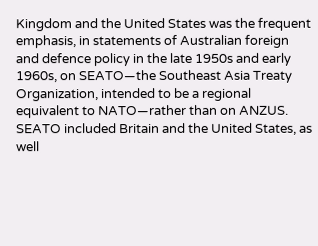Kingdom and the United States was the frequent emphasis, in statements of Australian foreign and defence policy in the late 1950s and early 1960s, on SEATO—the Southeast Asia Treaty Organization, intended to be a regional equivalent to NATO—rather than on ANZUS. SEATO included Britain and the United States, as well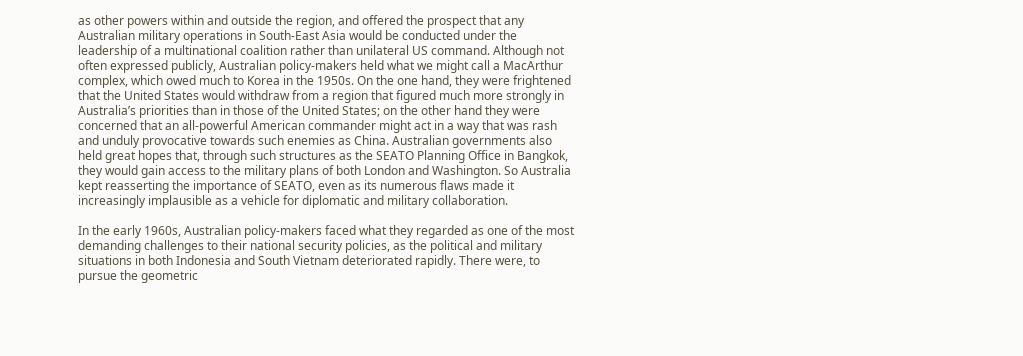as other powers within and outside the region, and offered the prospect that any Australian military operations in South-East Asia would be conducted under the leadership of a multinational coalition rather than unilateral US command. Although not often expressed publicly, Australian policy-makers held what we might call a MacArthur complex, which owed much to Korea in the 1950s. On the one hand, they were frightened that the United States would withdraw from a region that figured much more strongly in Australia’s priorities than in those of the United States; on the other hand they were concerned that an all-powerful American commander might act in a way that was rash and unduly provocative towards such enemies as China. Australian governments also held great hopes that, through such structures as the SEATO Planning Office in Bangkok, they would gain access to the military plans of both London and Washington. So Australia kept reasserting the importance of SEATO, even as its numerous flaws made it increasingly implausible as a vehicle for diplomatic and military collaboration.

In the early 1960s, Australian policy-makers faced what they regarded as one of the most demanding challenges to their national security policies, as the political and military situations in both Indonesia and South Vietnam deteriorated rapidly. There were, to pursue the geometric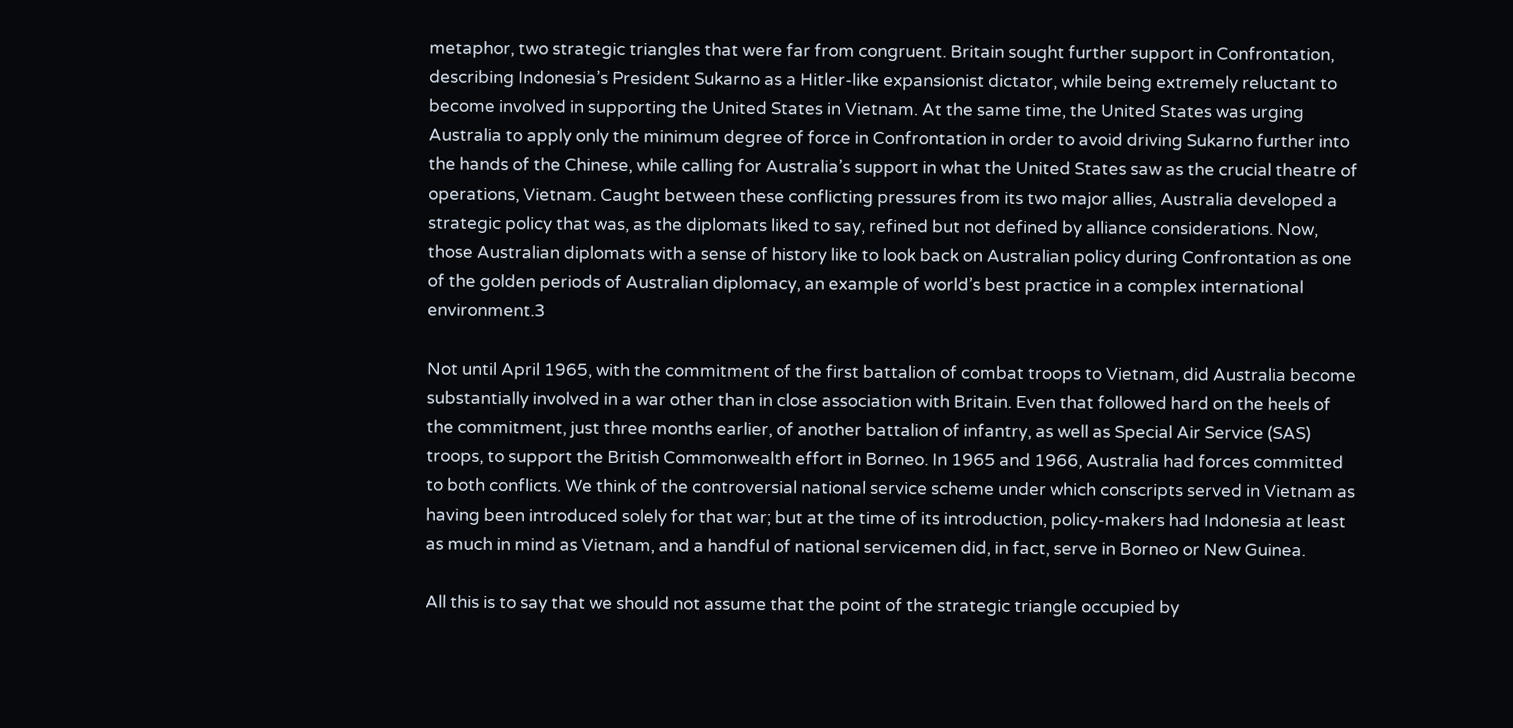metaphor, two strategic triangles that were far from congruent. Britain sought further support in Confrontation, describing Indonesia’s President Sukarno as a Hitler-like expansionist dictator, while being extremely reluctant to become involved in supporting the United States in Vietnam. At the same time, the United States was urging Australia to apply only the minimum degree of force in Confrontation in order to avoid driving Sukarno further into the hands of the Chinese, while calling for Australia’s support in what the United States saw as the crucial theatre of operations, Vietnam. Caught between these conflicting pressures from its two major allies, Australia developed a strategic policy that was, as the diplomats liked to say, refined but not defined by alliance considerations. Now, those Australian diplomats with a sense of history like to look back on Australian policy during Confrontation as one of the golden periods of Australian diplomacy, an example of world’s best practice in a complex international environment.3

Not until April 1965, with the commitment of the first battalion of combat troops to Vietnam, did Australia become substantially involved in a war other than in close association with Britain. Even that followed hard on the heels of the commitment, just three months earlier, of another battalion of infantry, as well as Special Air Service (SAS) troops, to support the British Commonwealth effort in Borneo. In 1965 and 1966, Australia had forces committed to both conflicts. We think of the controversial national service scheme under which conscripts served in Vietnam as having been introduced solely for that war; but at the time of its introduction, policy-makers had Indonesia at least as much in mind as Vietnam, and a handful of national servicemen did, in fact, serve in Borneo or New Guinea.

All this is to say that we should not assume that the point of the strategic triangle occupied by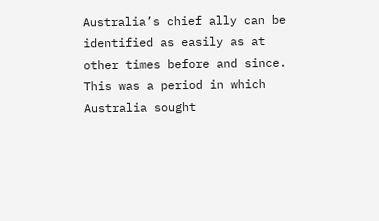Australia’s chief ally can be identified as easily as at other times before and since. This was a period in which Australia sought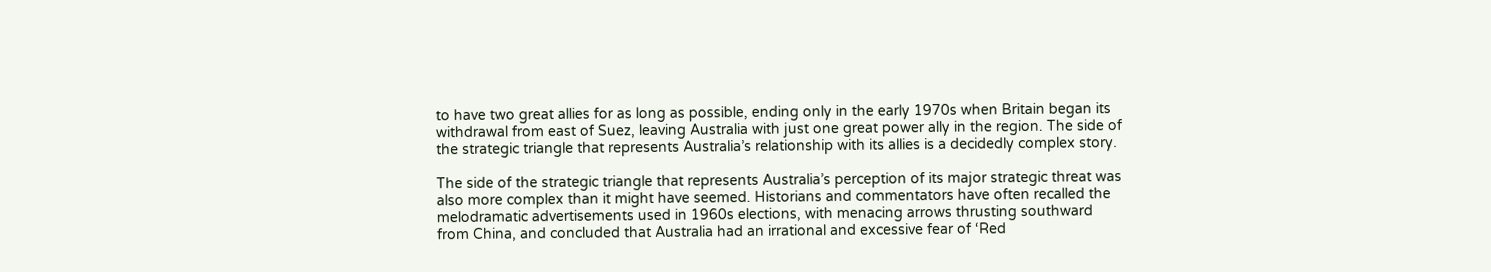to have two great allies for as long as possible, ending only in the early 1970s when Britain began its withdrawal from east of Suez, leaving Australia with just one great power ally in the region. The side of the strategic triangle that represents Australia’s relationship with its allies is a decidedly complex story.

The side of the strategic triangle that represents Australia’s perception of its major strategic threat was also more complex than it might have seemed. Historians and commentators have often recalled the melodramatic advertisements used in 1960s elections, with menacing arrows thrusting southward from China, and concluded that Australia had an irrational and excessive fear of ‘Red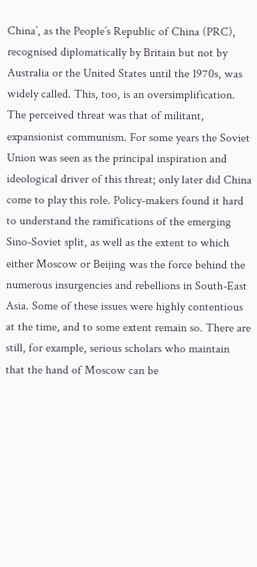China’, as the People’s Republic of China (PRC), recognised diplomatically by Britain but not by Australia or the United States until the 1970s, was widely called. This, too, is an oversimplification. The perceived threat was that of militant, expansionist communism. For some years the Soviet Union was seen as the principal inspiration and ideological driver of this threat; only later did China come to play this role. Policy-makers found it hard to understand the ramifications of the emerging Sino-Soviet split, as well as the extent to which either Moscow or Beijing was the force behind the numerous insurgencies and rebellions in South-East Asia. Some of these issues were highly contentious at the time, and to some extent remain so. There are still, for example, serious scholars who maintain that the hand of Moscow can be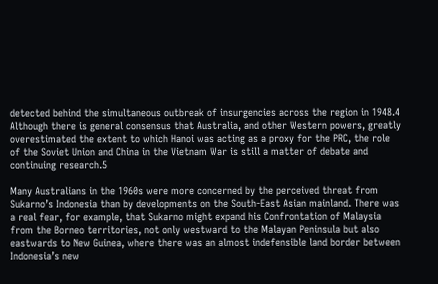detected behind the simultaneous outbreak of insurgencies across the region in 1948.4 Although there is general consensus that Australia, and other Western powers, greatly overestimated the extent to which Hanoi was acting as a proxy for the PRC, the role of the Soviet Union and China in the Vietnam War is still a matter of debate and continuing research.5

Many Australians in the 1960s were more concerned by the perceived threat from Sukarno’s Indonesia than by developments on the South-East Asian mainland. There was a real fear, for example, that Sukarno might expand his Confrontation of Malaysia from the Borneo territories, not only westward to the Malayan Peninsula but also eastwards to New Guinea, where there was an almost indefensible land border between Indonesia’s new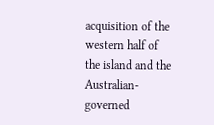acquisition of the western half of the island and the Australian-governed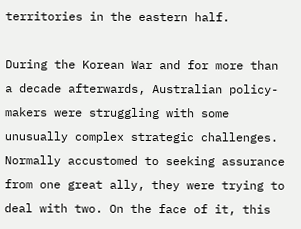territories in the eastern half.

During the Korean War and for more than a decade afterwards, Australian policy-makers were struggling with some unusually complex strategic challenges. Normally accustomed to seeking assurance from one great ally, they were trying to deal with two. On the face of it, this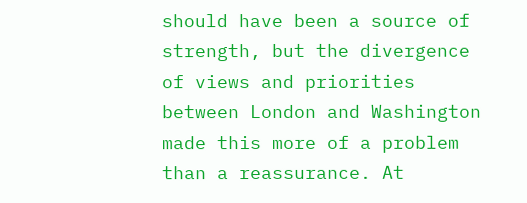should have been a source of strength, but the divergence of views and priorities between London and Washington made this more of a problem than a reassurance. At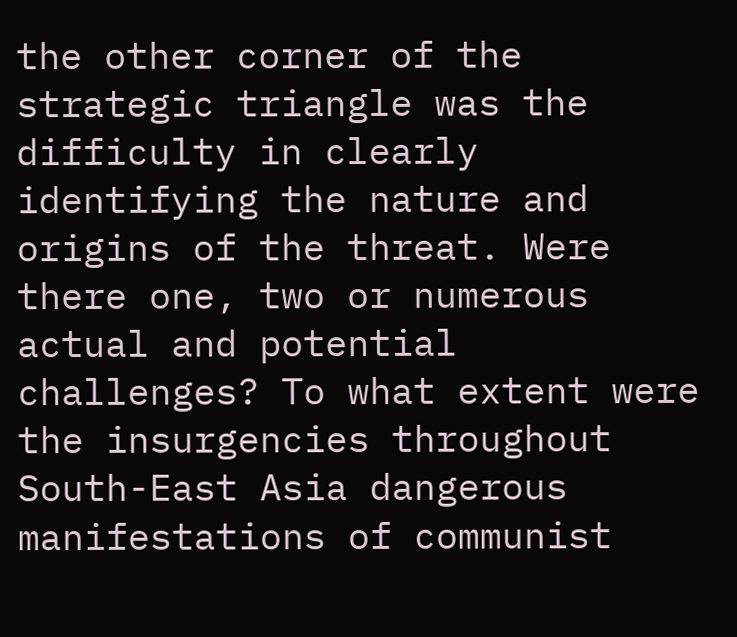the other corner of the strategic triangle was the difficulty in clearly identifying the nature and origins of the threat. Were there one, two or numerous actual and potential challenges? To what extent were the insurgencies throughout South-East Asia dangerous manifestations of communist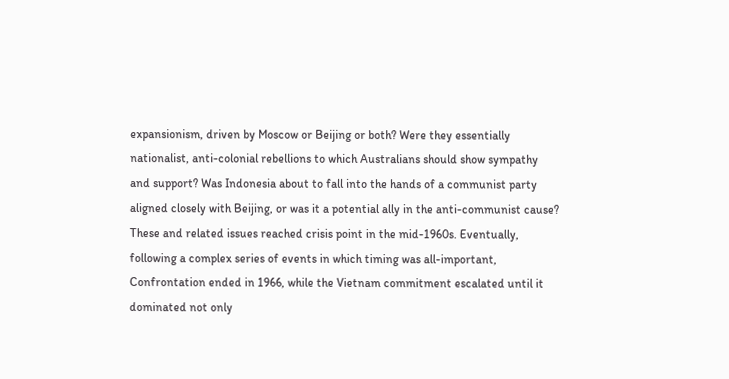expansionism, driven by Moscow or Beijing or both? Were they essentially nationalist, anti-colonial rebellions to which Australians should show sympathy and support? Was Indonesia about to fall into the hands of a communist party aligned closely with Beijing, or was it a potential ally in the anti-communist cause? These and related issues reached crisis point in the mid-1960s. Eventually, following a complex series of events in which timing was all-important, Confrontation ended in 1966, while the Vietnam commitment escalated until it dominated not only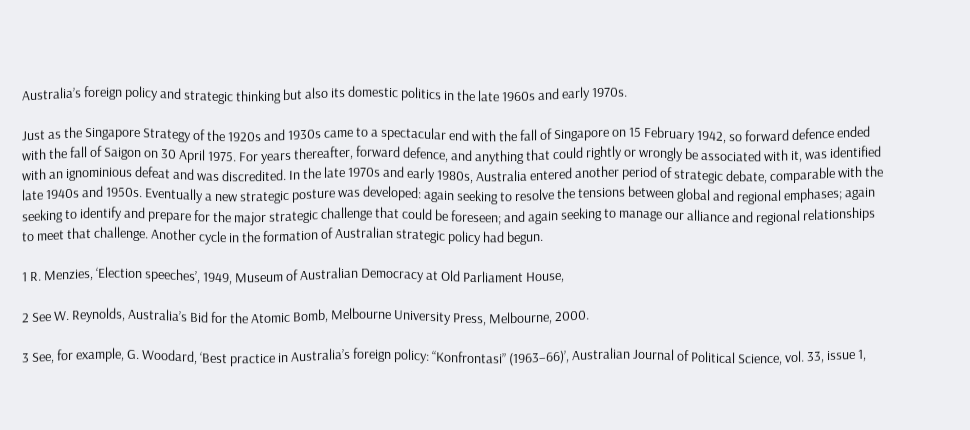Australia’s foreign policy and strategic thinking but also its domestic politics in the late 1960s and early 1970s.

Just as the Singapore Strategy of the 1920s and 1930s came to a spectacular end with the fall of Singapore on 15 February 1942, so forward defence ended with the fall of Saigon on 30 April 1975. For years thereafter, forward defence, and anything that could rightly or wrongly be associated with it, was identified with an ignominious defeat and was discredited. In the late 1970s and early 1980s, Australia entered another period of strategic debate, comparable with the late 1940s and 1950s. Eventually a new strategic posture was developed: again seeking to resolve the tensions between global and regional emphases; again seeking to identify and prepare for the major strategic challenge that could be foreseen; and again seeking to manage our alliance and regional relationships to meet that challenge. Another cycle in the formation of Australian strategic policy had begun.

1 R. Menzies, ‘Election speeches’, 1949, Museum of Australian Democracy at Old Parliament House,

2 See W. Reynolds, Australia’s Bid for the Atomic Bomb, Melbourne University Press, Melbourne, 2000.

3 See, for example, G. Woodard, ‘Best practice in Australia’s foreign policy: “Konfrontasi” (1963–66)’, Australian Journal of Political Science, vol. 33, issue 1,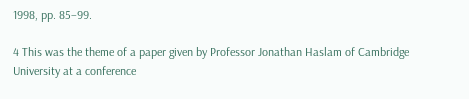1998, pp. 85–99.

4 This was the theme of a paper given by Professor Jonathan Haslam of Cambridge University at a conference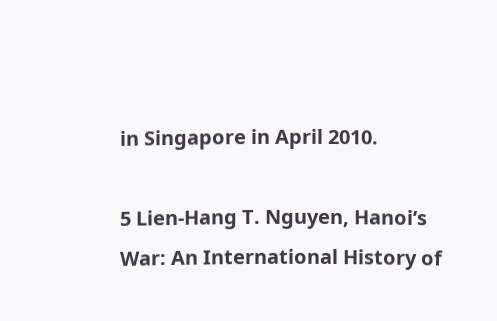in Singapore in April 2010.

5 Lien-Hang T. Nguyen, Hanoi’s War: An International History of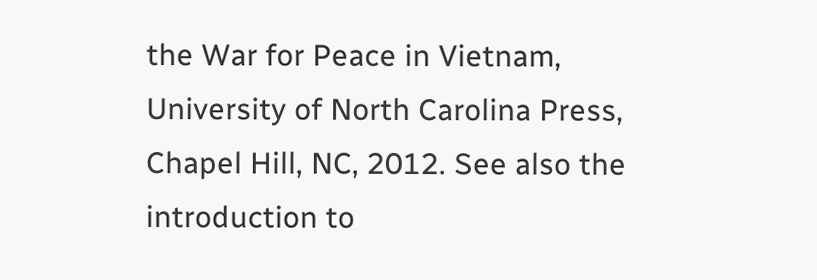the War for Peace in Vietnam, University of North Carolina Press, Chapel Hill, NC, 2012. See also the introduction to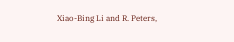Xiao-Bing Li and R. Peters,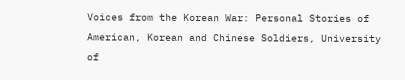Voices from the Korean War: Personal Stories of American, Korean and Chinese Soldiers, University of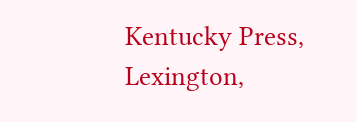Kentucky Press, Lexington,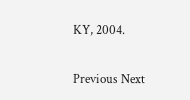KY, 2004.

Previous Next